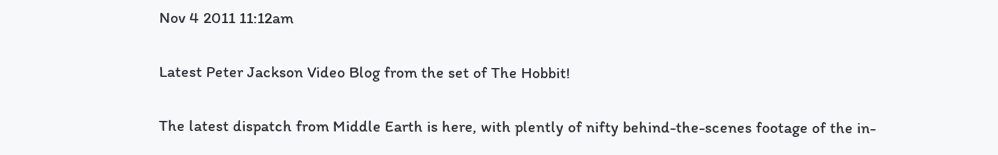Nov 4 2011 11:12am

Latest Peter Jackson Video Blog from the set of The Hobbit!

The latest dispatch from Middle Earth is here, with plently of nifty behind-the-scenes footage of the in-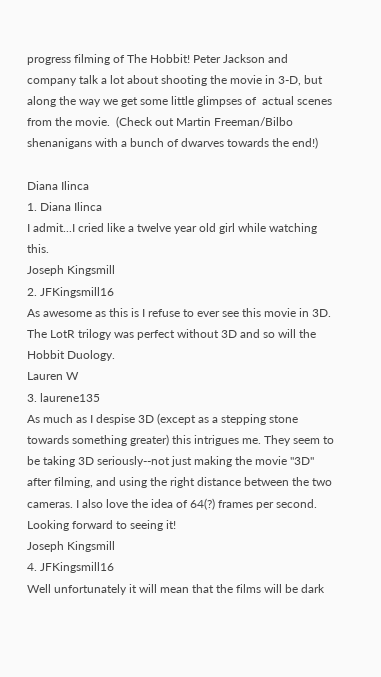progress filming of The Hobbit! Peter Jackson and company talk a lot about shooting the movie in 3-D, but along the way we get some little glimpses of  actual scenes from the movie.  (Check out Martin Freeman/Bilbo shenanigans with a bunch of dwarves towards the end!)

Diana Ilinca
1. Diana Ilinca
I admit...I cried like a twelve year old girl while watching this.
Joseph Kingsmill
2. JFKingsmill16
As awesome as this is I refuse to ever see this movie in 3D. The LotR trilogy was perfect without 3D and so will the Hobbit Duology.
Lauren W
3. laurene135
As much as I despise 3D (except as a stepping stone towards something greater) this intrigues me. They seem to be taking 3D seriously--not just making the movie "3D" after filming, and using the right distance between the two cameras. I also love the idea of 64(?) frames per second. Looking forward to seeing it!
Joseph Kingsmill
4. JFKingsmill16
Well unfortunately it will mean that the films will be dark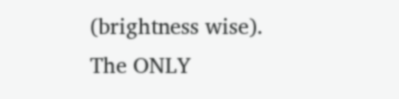(brightness wise). The ONLY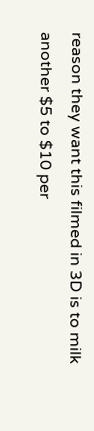reason they want this filmed in 3D is to milk another $5 to $10 per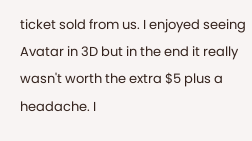ticket sold from us. I enjoyed seeing Avatar in 3D but in the end it really wasn't worth the extra $5 plus a headache. I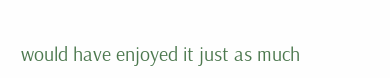would have enjoyed it just as much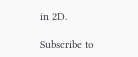in 2D.

Subscribe to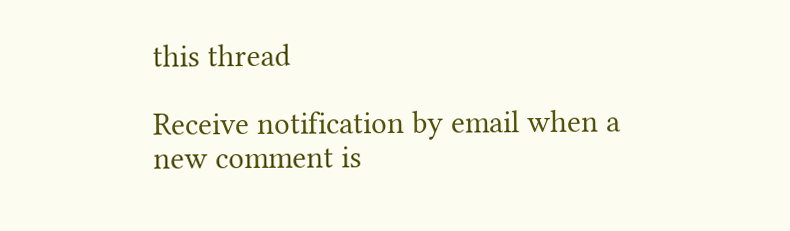this thread

Receive notification by email when a new comment is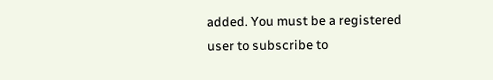added. You must be a registered user to subscribe to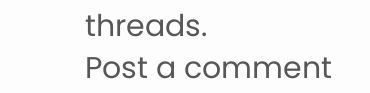threads.
Post a comment